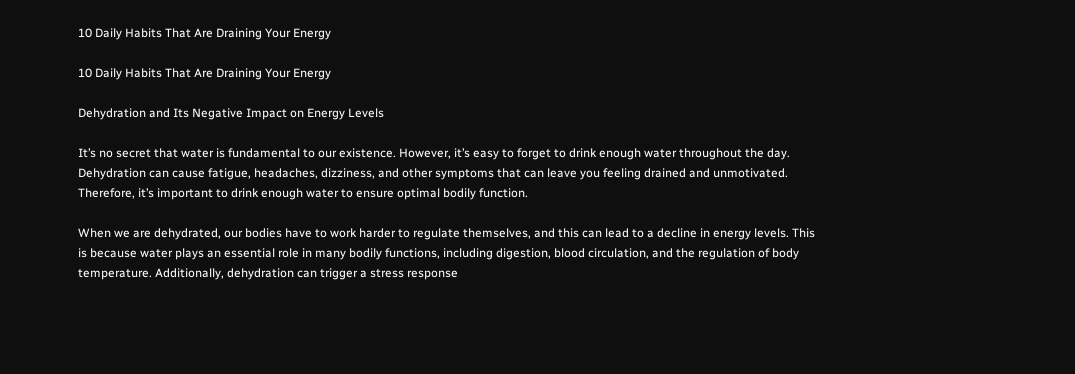10 Daily Habits That Are Draining Your Energy

10 Daily Habits That Are Draining Your Energy

Dehydration and Its Negative Impact on Energy Levels

It’s no secret that water is fundamental to our existence. However, it’s easy to forget to drink enough water throughout the day. Dehydration can cause fatigue, headaches, dizziness, and other symptoms that can leave you feeling drained and unmotivated. Therefore, it’s important to drink enough water to ensure optimal bodily function.

When we are dehydrated, our bodies have to work harder to regulate themselves, and this can lead to a decline in energy levels. This is because water plays an essential role in many bodily functions, including digestion, blood circulation, and the regulation of body temperature. Additionally, dehydration can trigger a stress response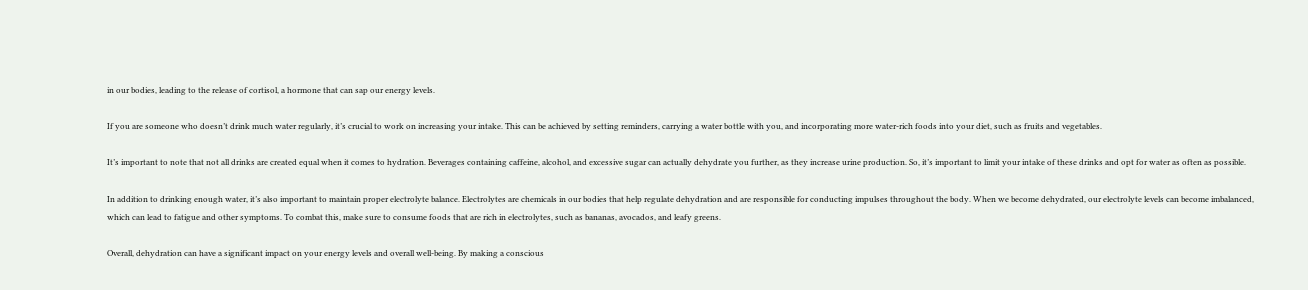in our bodies, leading to the release of cortisol, a hormone that can sap our energy levels.

If you are someone who doesn’t drink much water regularly, it’s crucial to work on increasing your intake. This can be achieved by setting reminders, carrying a water bottle with you, and incorporating more water-rich foods into your diet, such as fruits and vegetables.

It’s important to note that not all drinks are created equal when it comes to hydration. Beverages containing caffeine, alcohol, and excessive sugar can actually dehydrate you further, as they increase urine production. So, it’s important to limit your intake of these drinks and opt for water as often as possible.

In addition to drinking enough water, it’s also important to maintain proper electrolyte balance. Electrolytes are chemicals in our bodies that help regulate dehydration and are responsible for conducting impulses throughout the body. When we become dehydrated, our electrolyte levels can become imbalanced, which can lead to fatigue and other symptoms. To combat this, make sure to consume foods that are rich in electrolytes, such as bananas, avocados, and leafy greens.

Overall, dehydration can have a significant impact on your energy levels and overall well-being. By making a conscious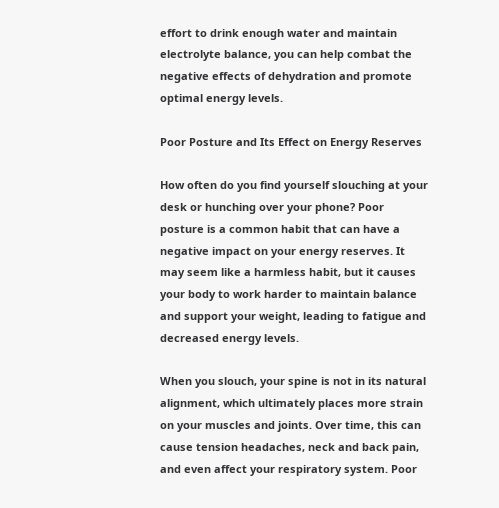effort to drink enough water and maintain electrolyte balance, you can help combat the negative effects of dehydration and promote optimal energy levels.

Poor Posture and Its Effect on Energy Reserves

How often do you find yourself slouching at your desk or hunching over your phone? Poor posture is a common habit that can have a negative impact on your energy reserves. It may seem like a harmless habit, but it causes your body to work harder to maintain balance and support your weight, leading to fatigue and decreased energy levels.

When you slouch, your spine is not in its natural alignment, which ultimately places more strain on your muscles and joints. Over time, this can cause tension headaches, neck and back pain, and even affect your respiratory system. Poor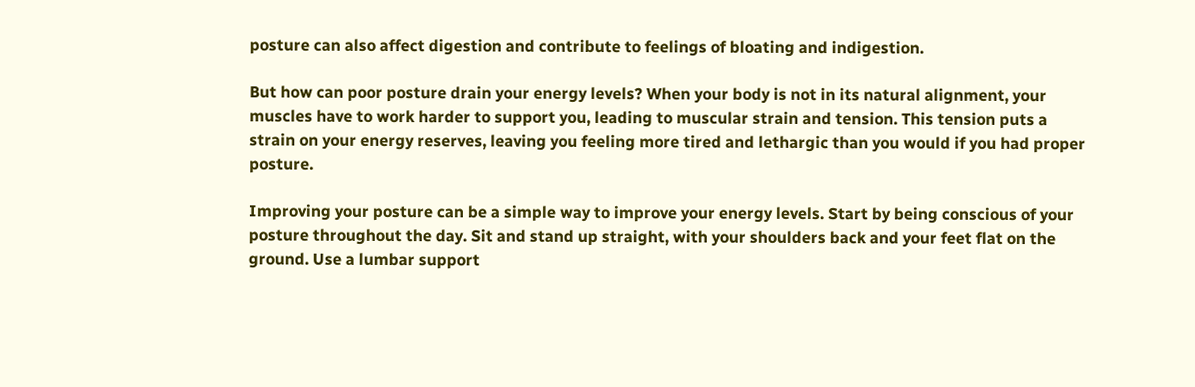posture can also affect digestion and contribute to feelings of bloating and indigestion.

But how can poor posture drain your energy levels? When your body is not in its natural alignment, your muscles have to work harder to support you, leading to muscular strain and tension. This tension puts a strain on your energy reserves, leaving you feeling more tired and lethargic than you would if you had proper posture.

Improving your posture can be a simple way to improve your energy levels. Start by being conscious of your posture throughout the day. Sit and stand up straight, with your shoulders back and your feet flat on the ground. Use a lumbar support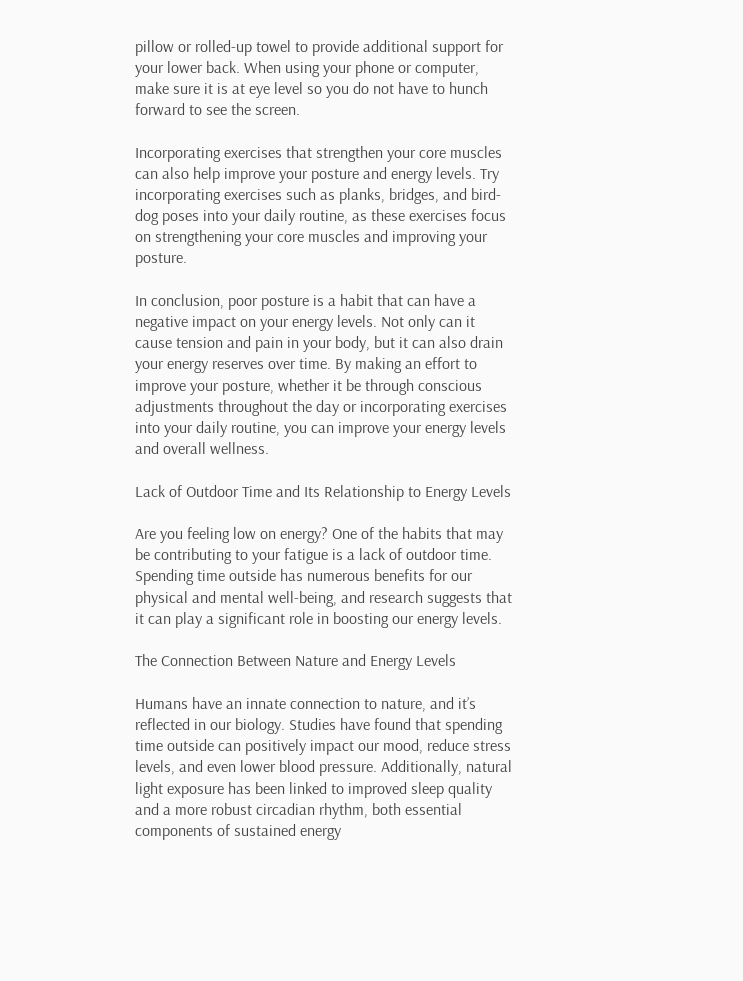pillow or rolled-up towel to provide additional support for your lower back. When using your phone or computer, make sure it is at eye level so you do not have to hunch forward to see the screen.

Incorporating exercises that strengthen your core muscles can also help improve your posture and energy levels. Try incorporating exercises such as planks, bridges, and bird-dog poses into your daily routine, as these exercises focus on strengthening your core muscles and improving your posture.

In conclusion, poor posture is a habit that can have a negative impact on your energy levels. Not only can it cause tension and pain in your body, but it can also drain your energy reserves over time. By making an effort to improve your posture, whether it be through conscious adjustments throughout the day or incorporating exercises into your daily routine, you can improve your energy levels and overall wellness.

Lack of Outdoor Time and Its Relationship to Energy Levels

Are you feeling low on energy? One of the habits that may be contributing to your fatigue is a lack of outdoor time. Spending time outside has numerous benefits for our physical and mental well-being, and research suggests that it can play a significant role in boosting our energy levels.

The Connection Between Nature and Energy Levels

Humans have an innate connection to nature, and it’s reflected in our biology. Studies have found that spending time outside can positively impact our mood, reduce stress levels, and even lower blood pressure. Additionally, natural light exposure has been linked to improved sleep quality and a more robust circadian rhythm, both essential components of sustained energy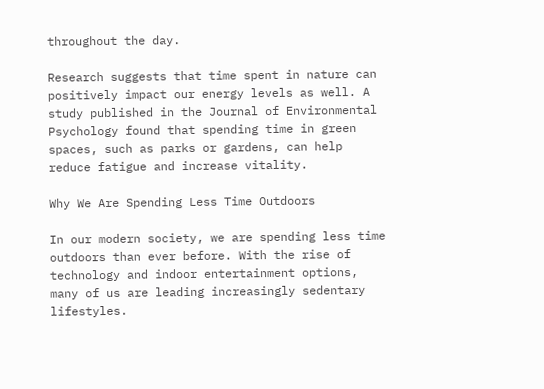throughout the day.

Research suggests that time spent in nature can positively impact our energy levels as well. A study published in the Journal of Environmental Psychology found that spending time in green spaces, such as parks or gardens, can help reduce fatigue and increase vitality.

Why We Are Spending Less Time Outdoors

In our modern society, we are spending less time outdoors than ever before. With the rise of technology and indoor entertainment options, many of us are leading increasingly sedentary lifestyles.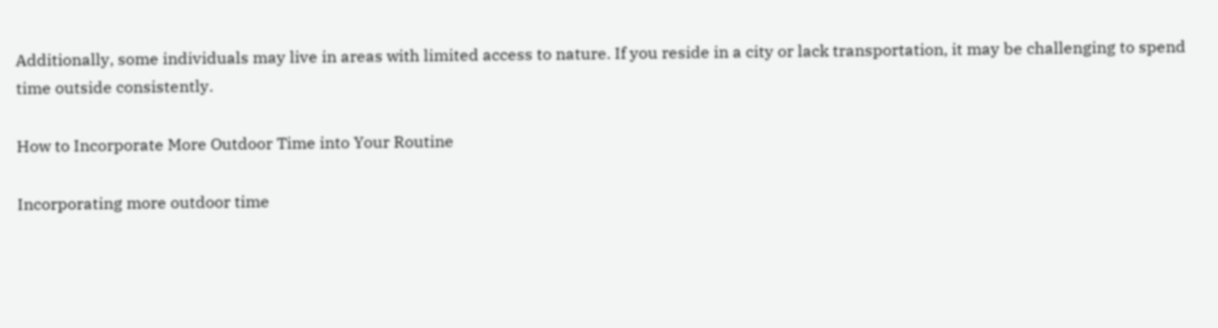Additionally, some individuals may live in areas with limited access to nature. If you reside in a city or lack transportation, it may be challenging to spend time outside consistently.

How to Incorporate More Outdoor Time into Your Routine

Incorporating more outdoor time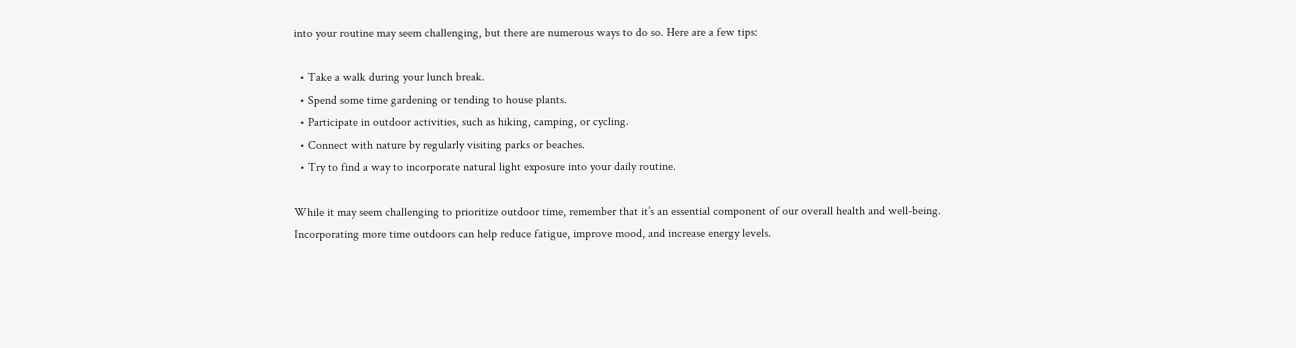into your routine may seem challenging, but there are numerous ways to do so. Here are a few tips:

  • Take a walk during your lunch break.
  • Spend some time gardening or tending to house plants.
  • Participate in outdoor activities, such as hiking, camping, or cycling.
  • Connect with nature by regularly visiting parks or beaches.
  • Try to find a way to incorporate natural light exposure into your daily routine.

While it may seem challenging to prioritize outdoor time, remember that it’s an essential component of our overall health and well-being. Incorporating more time outdoors can help reduce fatigue, improve mood, and increase energy levels.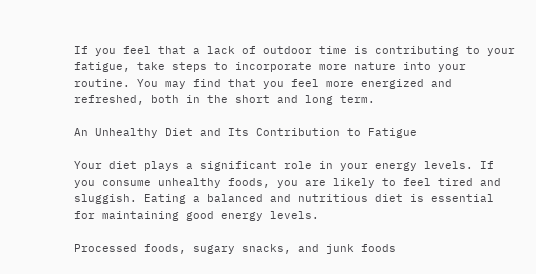If you feel that a lack of outdoor time is contributing to your fatigue, take steps to incorporate more nature into your routine. You may find that you feel more energized and refreshed, both in the short and long term.

An Unhealthy Diet and Its Contribution to Fatigue

Your diet plays a significant role in your energy levels. If you consume unhealthy foods, you are likely to feel tired and sluggish. Eating a balanced and nutritious diet is essential for maintaining good energy levels.

Processed foods, sugary snacks, and junk foods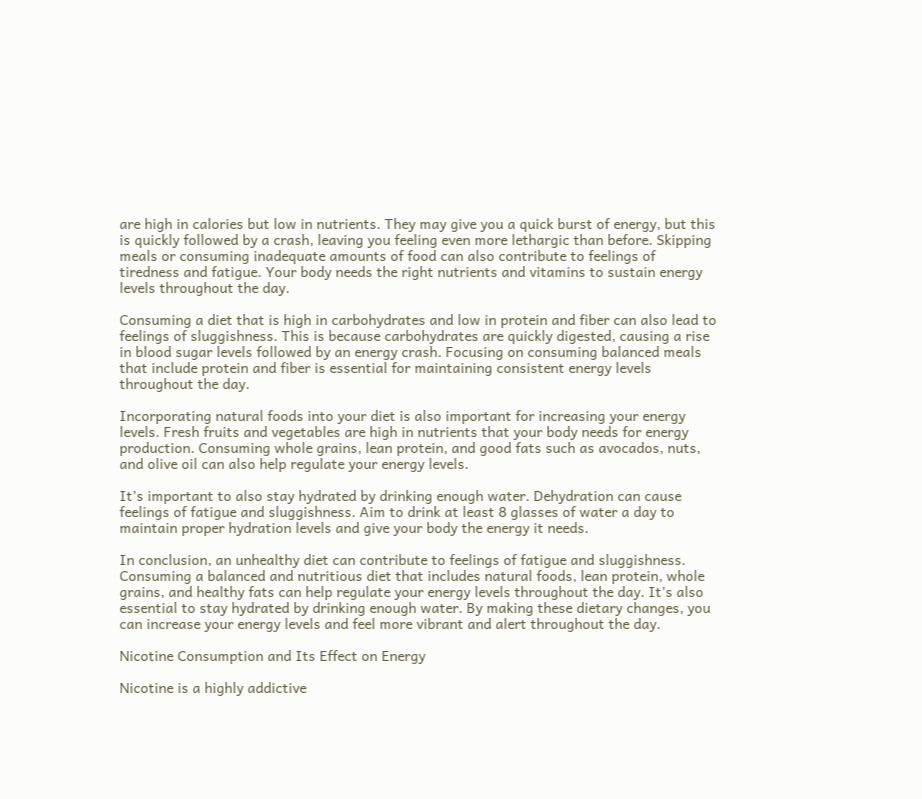are high in calories but low in nutrients. They may give you a quick burst of energy, but this is quickly followed by a crash, leaving you feeling even more lethargic than before. Skipping meals or consuming inadequate amounts of food can also contribute to feelings of tiredness and fatigue. Your body needs the right nutrients and vitamins to sustain energy levels throughout the day.

Consuming a diet that is high in carbohydrates and low in protein and fiber can also lead to feelings of sluggishness. This is because carbohydrates are quickly digested, causing a rise in blood sugar levels followed by an energy crash. Focusing on consuming balanced meals that include protein and fiber is essential for maintaining consistent energy levels throughout the day.

Incorporating natural foods into your diet is also important for increasing your energy levels. Fresh fruits and vegetables are high in nutrients that your body needs for energy production. Consuming whole grains, lean protein, and good fats such as avocados, nuts, and olive oil can also help regulate your energy levels.

It’s important to also stay hydrated by drinking enough water. Dehydration can cause feelings of fatigue and sluggishness. Aim to drink at least 8 glasses of water a day to maintain proper hydration levels and give your body the energy it needs.

In conclusion, an unhealthy diet can contribute to feelings of fatigue and sluggishness. Consuming a balanced and nutritious diet that includes natural foods, lean protein, whole grains, and healthy fats can help regulate your energy levels throughout the day. It’s also essential to stay hydrated by drinking enough water. By making these dietary changes, you can increase your energy levels and feel more vibrant and alert throughout the day.

Nicotine Consumption and Its Effect on Energy

Nicotine is a highly addictive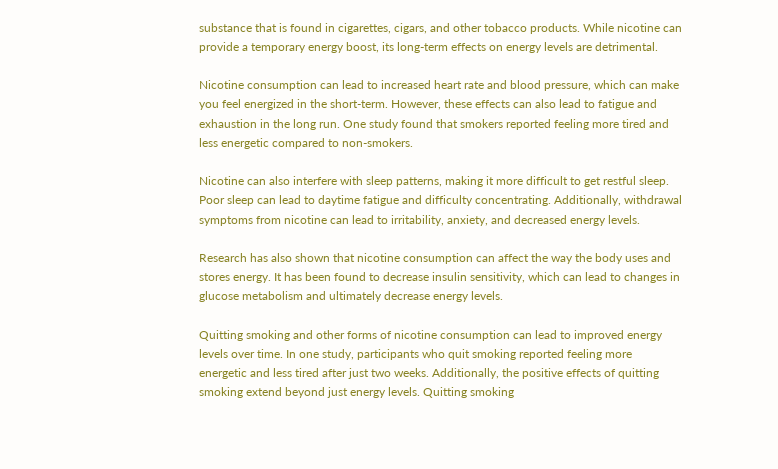substance that is found in cigarettes, cigars, and other tobacco products. While nicotine can provide a temporary energy boost, its long-term effects on energy levels are detrimental.

Nicotine consumption can lead to increased heart rate and blood pressure, which can make you feel energized in the short-term. However, these effects can also lead to fatigue and exhaustion in the long run. One study found that smokers reported feeling more tired and less energetic compared to non-smokers.

Nicotine can also interfere with sleep patterns, making it more difficult to get restful sleep. Poor sleep can lead to daytime fatigue and difficulty concentrating. Additionally, withdrawal symptoms from nicotine can lead to irritability, anxiety, and decreased energy levels.

Research has also shown that nicotine consumption can affect the way the body uses and stores energy. It has been found to decrease insulin sensitivity, which can lead to changes in glucose metabolism and ultimately decrease energy levels.

Quitting smoking and other forms of nicotine consumption can lead to improved energy levels over time. In one study, participants who quit smoking reported feeling more energetic and less tired after just two weeks. Additionally, the positive effects of quitting smoking extend beyond just energy levels. Quitting smoking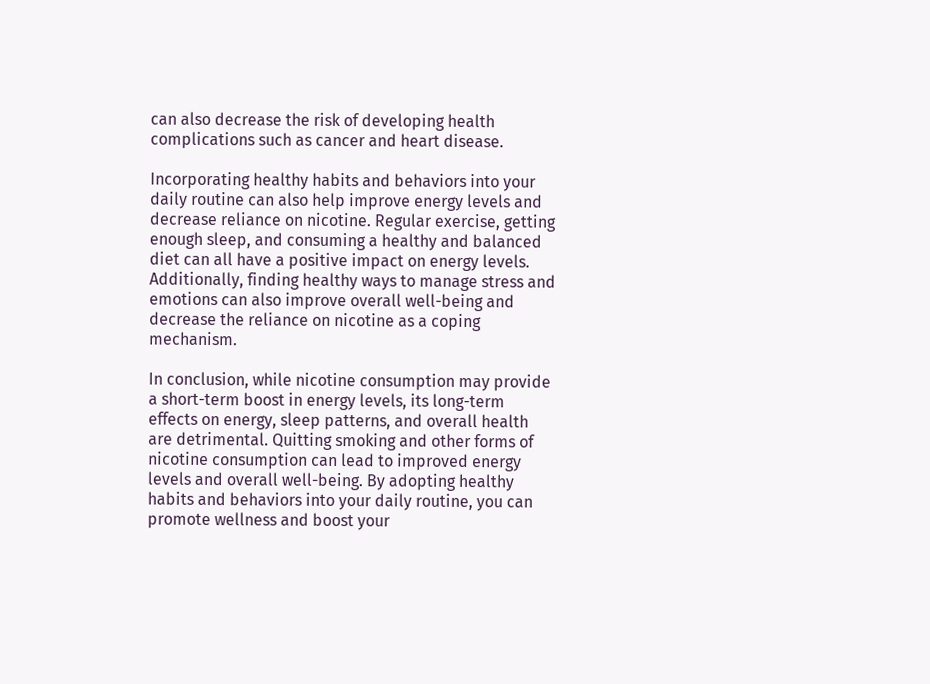can also decrease the risk of developing health complications such as cancer and heart disease.

Incorporating healthy habits and behaviors into your daily routine can also help improve energy levels and decrease reliance on nicotine. Regular exercise, getting enough sleep, and consuming a healthy and balanced diet can all have a positive impact on energy levels. Additionally, finding healthy ways to manage stress and emotions can also improve overall well-being and decrease the reliance on nicotine as a coping mechanism.

In conclusion, while nicotine consumption may provide a short-term boost in energy levels, its long-term effects on energy, sleep patterns, and overall health are detrimental. Quitting smoking and other forms of nicotine consumption can lead to improved energy levels and overall well-being. By adopting healthy habits and behaviors into your daily routine, you can promote wellness and boost your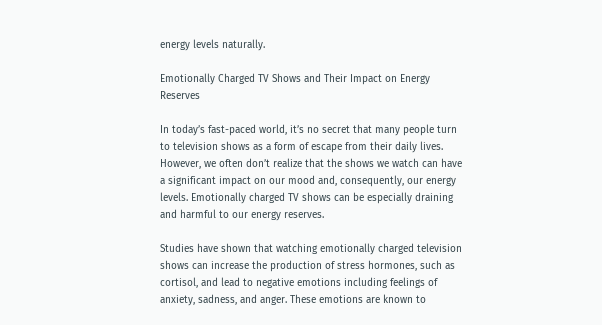energy levels naturally.

Emotionally Charged TV Shows and Their Impact on Energy Reserves

In today’s fast-paced world, it’s no secret that many people turn to television shows as a form of escape from their daily lives. However, we often don’t realize that the shows we watch can have a significant impact on our mood and, consequently, our energy levels. Emotionally charged TV shows can be especially draining and harmful to our energy reserves.

Studies have shown that watching emotionally charged television shows can increase the production of stress hormones, such as cortisol, and lead to negative emotions including feelings of anxiety, sadness, and anger. These emotions are known to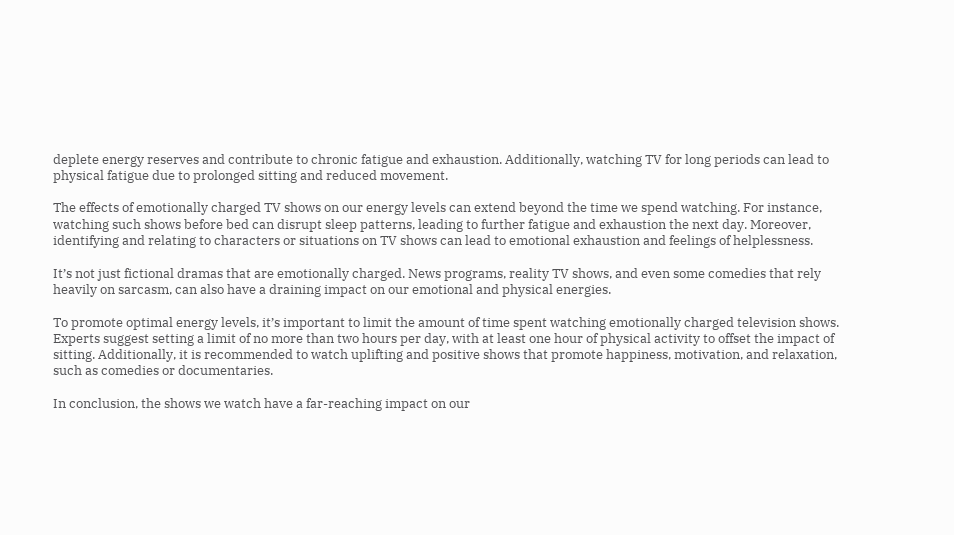deplete energy reserves and contribute to chronic fatigue and exhaustion. Additionally, watching TV for long periods can lead to physical fatigue due to prolonged sitting and reduced movement.

The effects of emotionally charged TV shows on our energy levels can extend beyond the time we spend watching. For instance, watching such shows before bed can disrupt sleep patterns, leading to further fatigue and exhaustion the next day. Moreover, identifying and relating to characters or situations on TV shows can lead to emotional exhaustion and feelings of helplessness.

It’s not just fictional dramas that are emotionally charged. News programs, reality TV shows, and even some comedies that rely heavily on sarcasm, can also have a draining impact on our emotional and physical energies.

To promote optimal energy levels, it’s important to limit the amount of time spent watching emotionally charged television shows. Experts suggest setting a limit of no more than two hours per day, with at least one hour of physical activity to offset the impact of sitting. Additionally, it is recommended to watch uplifting and positive shows that promote happiness, motivation, and relaxation, such as comedies or documentaries.

In conclusion, the shows we watch have a far-reaching impact on our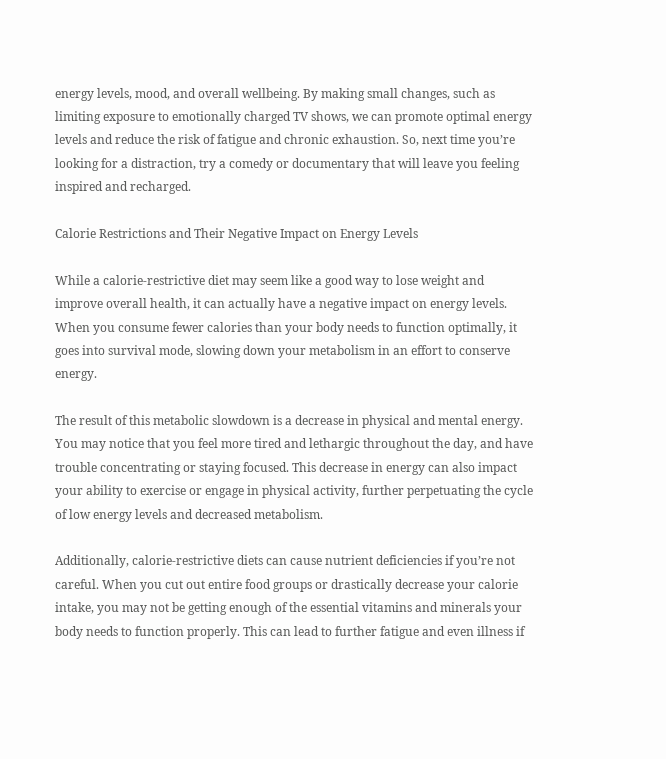energy levels, mood, and overall wellbeing. By making small changes, such as limiting exposure to emotionally charged TV shows, we can promote optimal energy levels and reduce the risk of fatigue and chronic exhaustion. So, next time you’re looking for a distraction, try a comedy or documentary that will leave you feeling inspired and recharged.

Calorie Restrictions and Their Negative Impact on Energy Levels

While a calorie-restrictive diet may seem like a good way to lose weight and improve overall health, it can actually have a negative impact on energy levels. When you consume fewer calories than your body needs to function optimally, it goes into survival mode, slowing down your metabolism in an effort to conserve energy.

The result of this metabolic slowdown is a decrease in physical and mental energy. You may notice that you feel more tired and lethargic throughout the day, and have trouble concentrating or staying focused. This decrease in energy can also impact your ability to exercise or engage in physical activity, further perpetuating the cycle of low energy levels and decreased metabolism.

Additionally, calorie-restrictive diets can cause nutrient deficiencies if you’re not careful. When you cut out entire food groups or drastically decrease your calorie intake, you may not be getting enough of the essential vitamins and minerals your body needs to function properly. This can lead to further fatigue and even illness if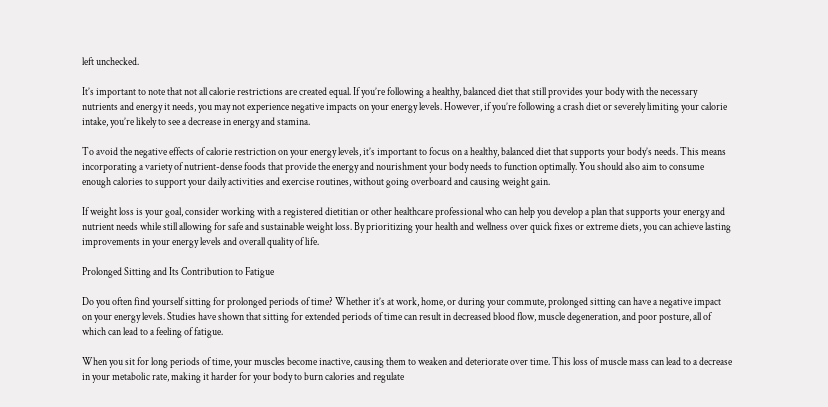left unchecked.

It’s important to note that not all calorie restrictions are created equal. If you’re following a healthy, balanced diet that still provides your body with the necessary nutrients and energy it needs, you may not experience negative impacts on your energy levels. However, if you’re following a crash diet or severely limiting your calorie intake, you’re likely to see a decrease in energy and stamina.

To avoid the negative effects of calorie restriction on your energy levels, it’s important to focus on a healthy, balanced diet that supports your body’s needs. This means incorporating a variety of nutrient-dense foods that provide the energy and nourishment your body needs to function optimally. You should also aim to consume enough calories to support your daily activities and exercise routines, without going overboard and causing weight gain.

If weight loss is your goal, consider working with a registered dietitian or other healthcare professional who can help you develop a plan that supports your energy and nutrient needs while still allowing for safe and sustainable weight loss. By prioritizing your health and wellness over quick fixes or extreme diets, you can achieve lasting improvements in your energy levels and overall quality of life.

Prolonged Sitting and Its Contribution to Fatigue

Do you often find yourself sitting for prolonged periods of time? Whether it’s at work, home, or during your commute, prolonged sitting can have a negative impact on your energy levels. Studies have shown that sitting for extended periods of time can result in decreased blood flow, muscle degeneration, and poor posture, all of which can lead to a feeling of fatigue.

When you sit for long periods of time, your muscles become inactive, causing them to weaken and deteriorate over time. This loss of muscle mass can lead to a decrease in your metabolic rate, making it harder for your body to burn calories and regulate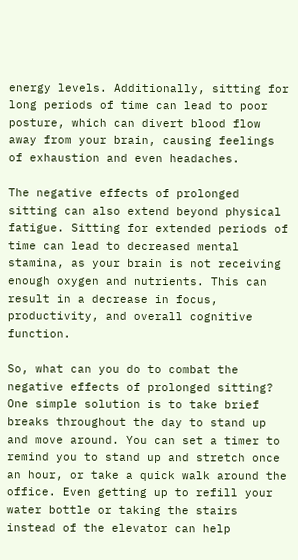energy levels. Additionally, sitting for long periods of time can lead to poor posture, which can divert blood flow away from your brain, causing feelings of exhaustion and even headaches.

The negative effects of prolonged sitting can also extend beyond physical fatigue. Sitting for extended periods of time can lead to decreased mental stamina, as your brain is not receiving enough oxygen and nutrients. This can result in a decrease in focus, productivity, and overall cognitive function.

So, what can you do to combat the negative effects of prolonged sitting? One simple solution is to take brief breaks throughout the day to stand up and move around. You can set a timer to remind you to stand up and stretch once an hour, or take a quick walk around the office. Even getting up to refill your water bottle or taking the stairs instead of the elevator can help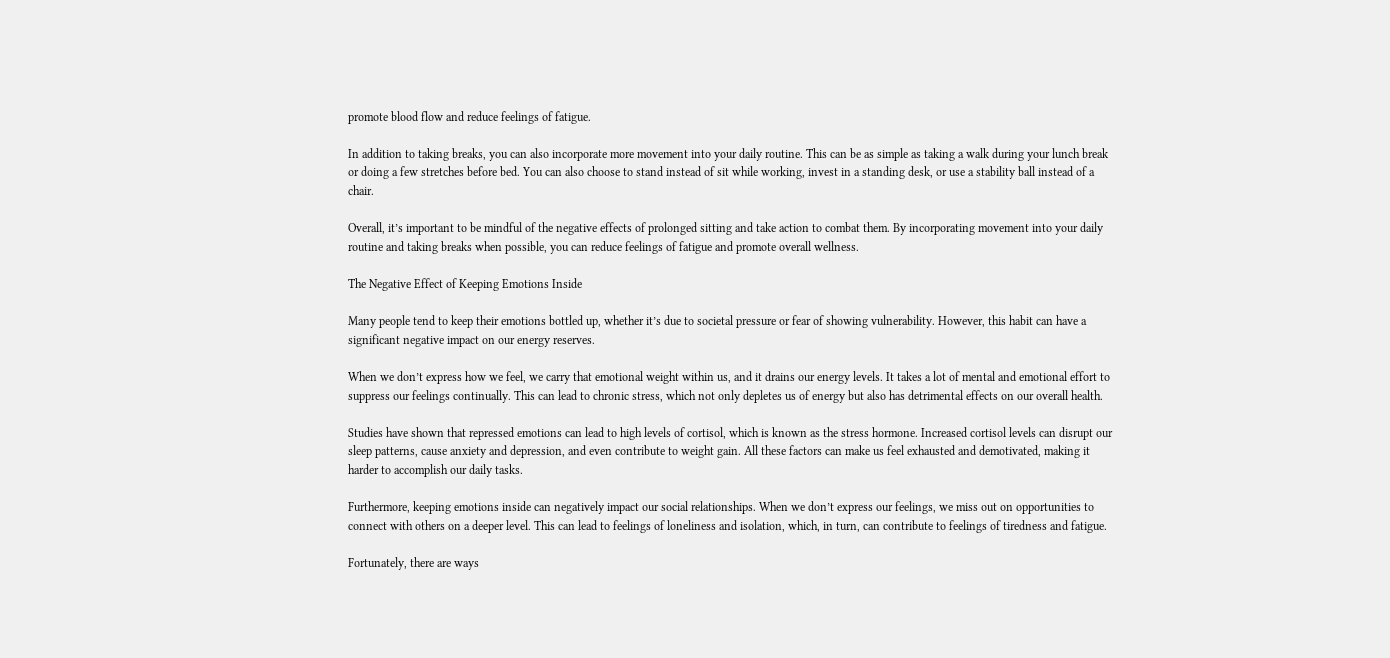promote blood flow and reduce feelings of fatigue.

In addition to taking breaks, you can also incorporate more movement into your daily routine. This can be as simple as taking a walk during your lunch break or doing a few stretches before bed. You can also choose to stand instead of sit while working, invest in a standing desk, or use a stability ball instead of a chair.

Overall, it’s important to be mindful of the negative effects of prolonged sitting and take action to combat them. By incorporating movement into your daily routine and taking breaks when possible, you can reduce feelings of fatigue and promote overall wellness.

The Negative Effect of Keeping Emotions Inside

Many people tend to keep their emotions bottled up, whether it’s due to societal pressure or fear of showing vulnerability. However, this habit can have a significant negative impact on our energy reserves.

When we don’t express how we feel, we carry that emotional weight within us, and it drains our energy levels. It takes a lot of mental and emotional effort to suppress our feelings continually. This can lead to chronic stress, which not only depletes us of energy but also has detrimental effects on our overall health.

Studies have shown that repressed emotions can lead to high levels of cortisol, which is known as the stress hormone. Increased cortisol levels can disrupt our sleep patterns, cause anxiety and depression, and even contribute to weight gain. All these factors can make us feel exhausted and demotivated, making it harder to accomplish our daily tasks.

Furthermore, keeping emotions inside can negatively impact our social relationships. When we don’t express our feelings, we miss out on opportunities to connect with others on a deeper level. This can lead to feelings of loneliness and isolation, which, in turn, can contribute to feelings of tiredness and fatigue.

Fortunately, there are ways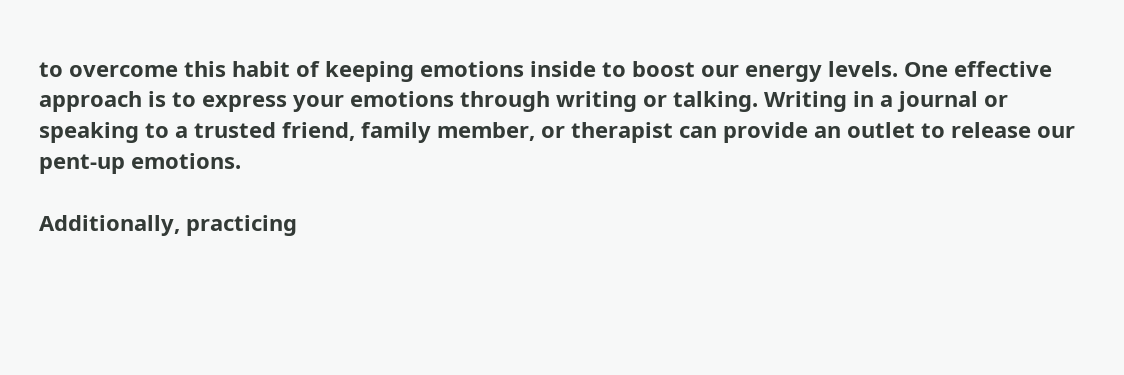to overcome this habit of keeping emotions inside to boost our energy levels. One effective approach is to express your emotions through writing or talking. Writing in a journal or speaking to a trusted friend, family member, or therapist can provide an outlet to release our pent-up emotions.

Additionally, practicing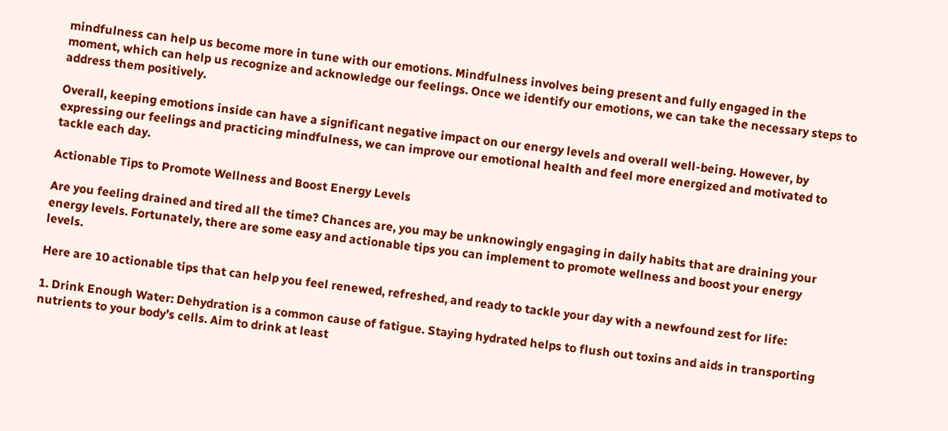mindfulness can help us become more in tune with our emotions. Mindfulness involves being present and fully engaged in the moment, which can help us recognize and acknowledge our feelings. Once we identify our emotions, we can take the necessary steps to address them positively.

Overall, keeping emotions inside can have a significant negative impact on our energy levels and overall well-being. However, by expressing our feelings and practicing mindfulness, we can improve our emotional health and feel more energized and motivated to tackle each day.

Actionable Tips to Promote Wellness and Boost Energy Levels

Are you feeling drained and tired all the time? Chances are, you may be unknowingly engaging in daily habits that are draining your energy levels. Fortunately, there are some easy and actionable tips you can implement to promote wellness and boost your energy levels.

Here are 10 actionable tips that can help you feel renewed, refreshed, and ready to tackle your day with a newfound zest for life:

1. Drink Enough Water: Dehydration is a common cause of fatigue. Staying hydrated helps to flush out toxins and aids in transporting nutrients to your body’s cells. Aim to drink at least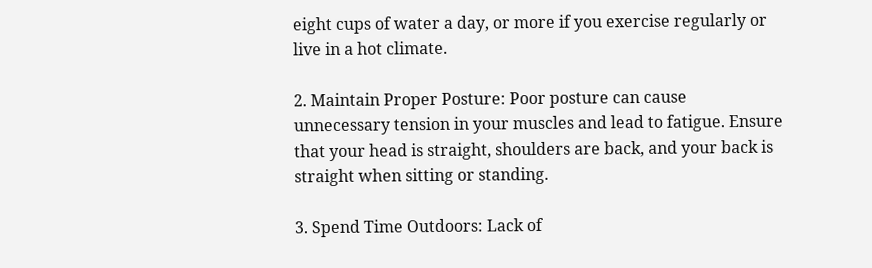eight cups of water a day, or more if you exercise regularly or live in a hot climate.

2. Maintain Proper Posture: Poor posture can cause unnecessary tension in your muscles and lead to fatigue. Ensure that your head is straight, shoulders are back, and your back is straight when sitting or standing.

3. Spend Time Outdoors: Lack of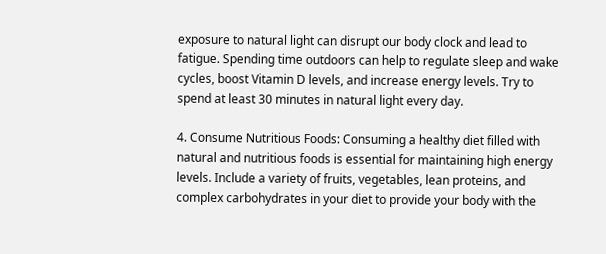exposure to natural light can disrupt our body clock and lead to fatigue. Spending time outdoors can help to regulate sleep and wake cycles, boost Vitamin D levels, and increase energy levels. Try to spend at least 30 minutes in natural light every day.

4. Consume Nutritious Foods: Consuming a healthy diet filled with natural and nutritious foods is essential for maintaining high energy levels. Include a variety of fruits, vegetables, lean proteins, and complex carbohydrates in your diet to provide your body with the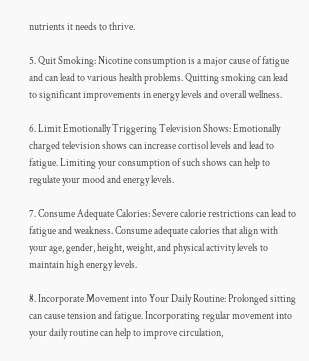nutrients it needs to thrive.

5. Quit Smoking: Nicotine consumption is a major cause of fatigue and can lead to various health problems. Quitting smoking can lead to significant improvements in energy levels and overall wellness.

6. Limit Emotionally Triggering Television Shows: Emotionally charged television shows can increase cortisol levels and lead to fatigue. Limiting your consumption of such shows can help to regulate your mood and energy levels.

7. Consume Adequate Calories: Severe calorie restrictions can lead to fatigue and weakness. Consume adequate calories that align with your age, gender, height, weight, and physical activity levels to maintain high energy levels.

8. Incorporate Movement into Your Daily Routine: Prolonged sitting can cause tension and fatigue. Incorporating regular movement into your daily routine can help to improve circulation,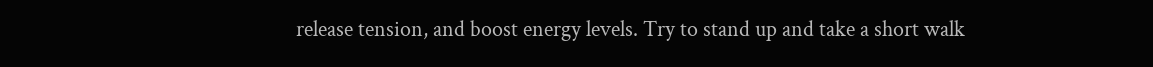release tension, and boost energy levels. Try to stand up and take a short walk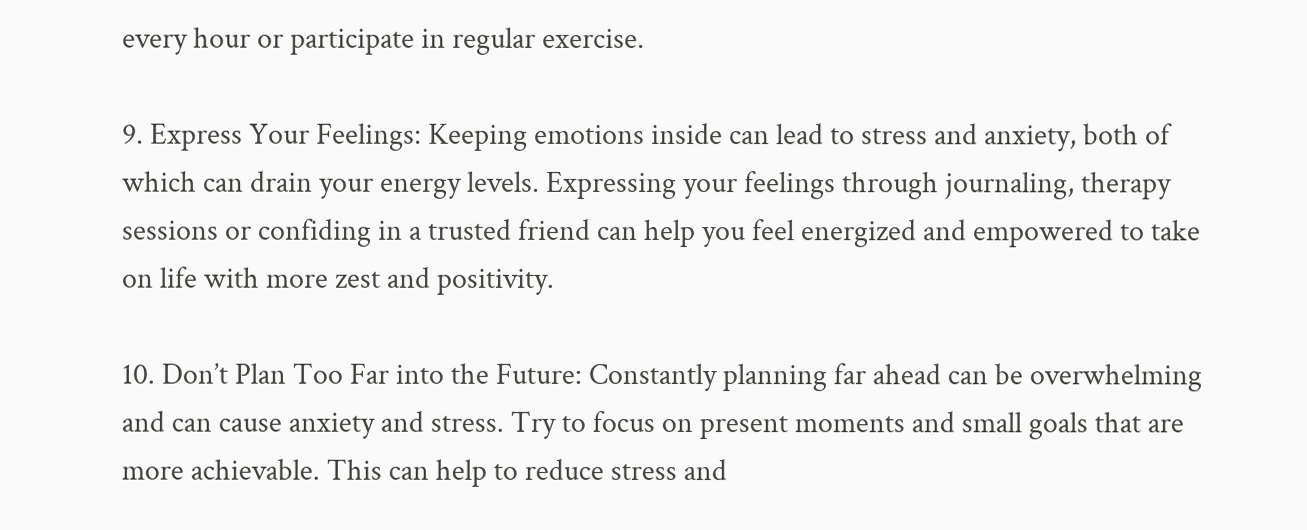every hour or participate in regular exercise.

9. Express Your Feelings: Keeping emotions inside can lead to stress and anxiety, both of which can drain your energy levels. Expressing your feelings through journaling, therapy sessions or confiding in a trusted friend can help you feel energized and empowered to take on life with more zest and positivity.

10. Don’t Plan Too Far into the Future: Constantly planning far ahead can be overwhelming and can cause anxiety and stress. Try to focus on present moments and small goals that are more achievable. This can help to reduce stress and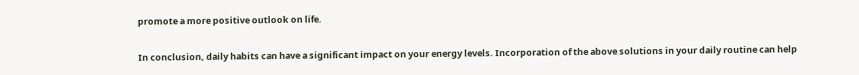promote a more positive outlook on life.

In conclusion, daily habits can have a significant impact on your energy levels. Incorporation of the above solutions in your daily routine can help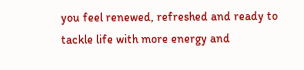you feel renewed, refreshed and ready to tackle life with more energy and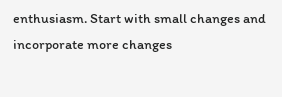enthusiasm. Start with small changes and incorporate more changes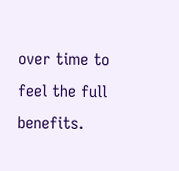over time to feel the full benefits.